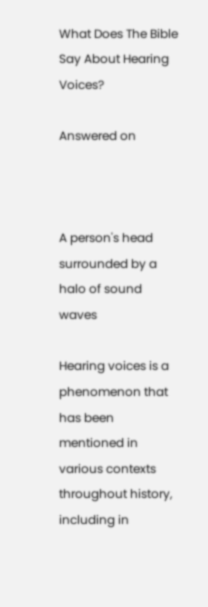What Does The Bible Say About Hearing Voices?

Answered on



A person's head surrounded by a halo of sound waves

Hearing voices is a phenomenon that has been mentioned in various contexts throughout history, including in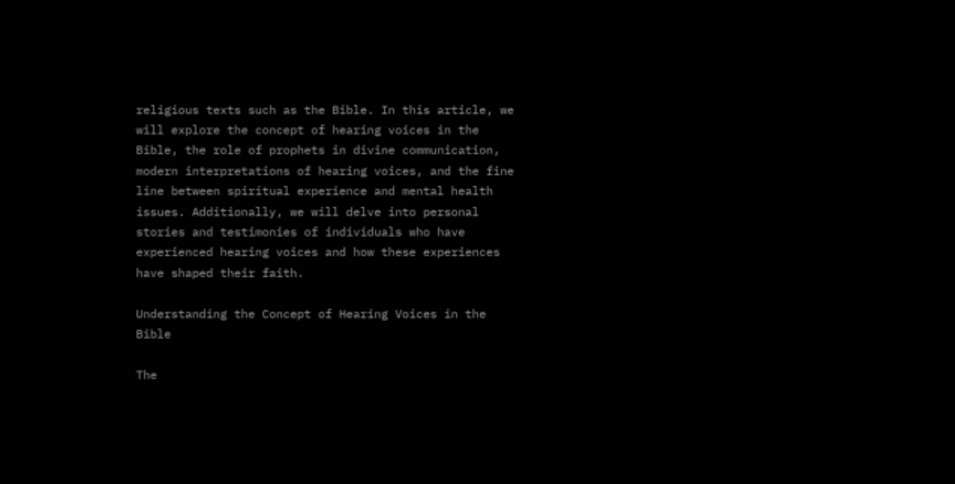religious texts such as the Bible. In this article, we will explore the concept of hearing voices in the Bible, the role of prophets in divine communication, modern interpretations of hearing voices, and the fine line between spiritual experience and mental health issues. Additionally, we will delve into personal stories and testimonies of individuals who have experienced hearing voices and how these experiences have shaped their faith.

Understanding the Concept of Hearing Voices in the Bible

The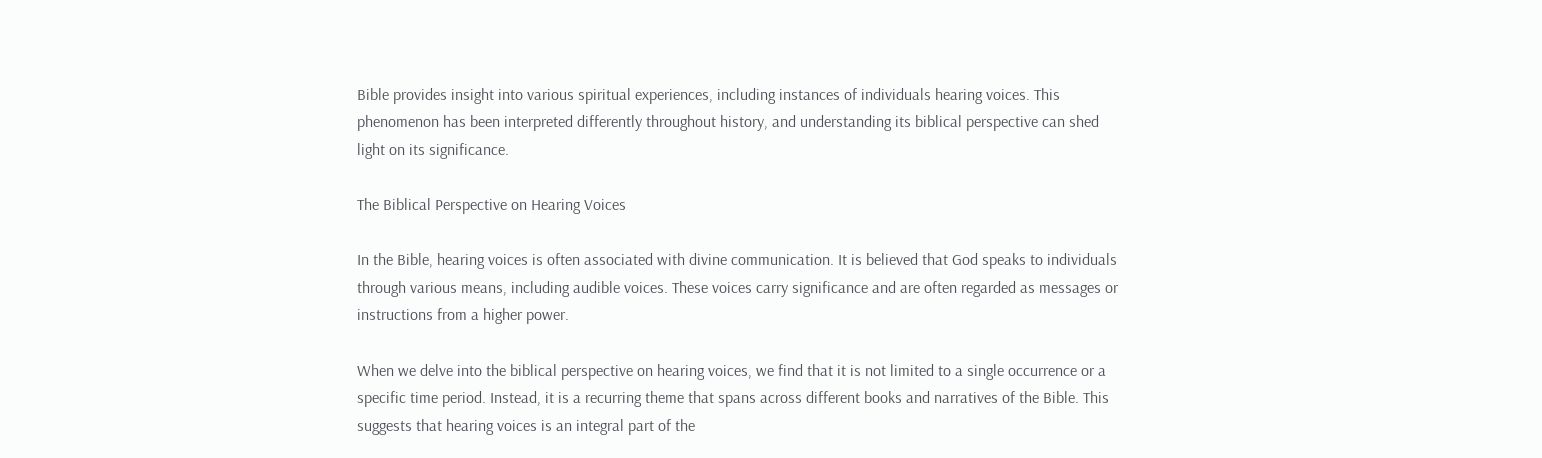Bible provides insight into various spiritual experiences, including instances of individuals hearing voices. This phenomenon has been interpreted differently throughout history, and understanding its biblical perspective can shed light on its significance.

The Biblical Perspective on Hearing Voices

In the Bible, hearing voices is often associated with divine communication. It is believed that God speaks to individuals through various means, including audible voices. These voices carry significance and are often regarded as messages or instructions from a higher power.

When we delve into the biblical perspective on hearing voices, we find that it is not limited to a single occurrence or a specific time period. Instead, it is a recurring theme that spans across different books and narratives of the Bible. This suggests that hearing voices is an integral part of the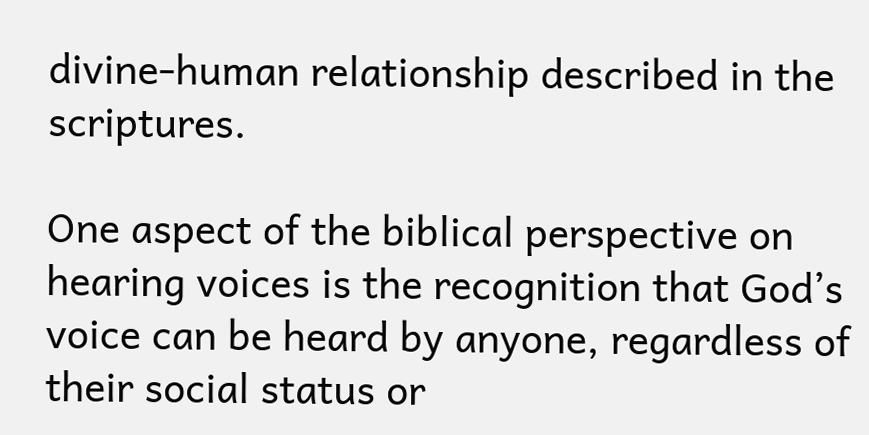divine-human relationship described in the scriptures.

One aspect of the biblical perspective on hearing voices is the recognition that God’s voice can be heard by anyone, regardless of their social status or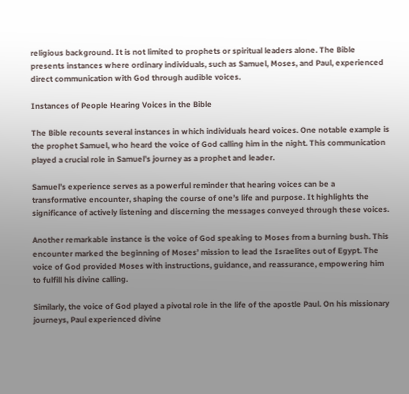religious background. It is not limited to prophets or spiritual leaders alone. The Bible presents instances where ordinary individuals, such as Samuel, Moses, and Paul, experienced direct communication with God through audible voices.

Instances of People Hearing Voices in the Bible

The Bible recounts several instances in which individuals heard voices. One notable example is the prophet Samuel, who heard the voice of God calling him in the night. This communication played a crucial role in Samuel’s journey as a prophet and leader.

Samuel’s experience serves as a powerful reminder that hearing voices can be a transformative encounter, shaping the course of one’s life and purpose. It highlights the significance of actively listening and discerning the messages conveyed through these voices.

Another remarkable instance is the voice of God speaking to Moses from a burning bush. This encounter marked the beginning of Moses’ mission to lead the Israelites out of Egypt. The voice of God provided Moses with instructions, guidance, and reassurance, empowering him to fulfill his divine calling.

Similarly, the voice of God played a pivotal role in the life of the apostle Paul. On his missionary journeys, Paul experienced divine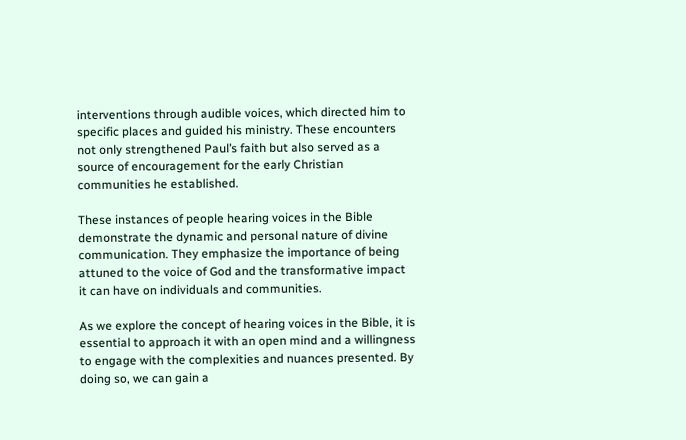interventions through audible voices, which directed him to specific places and guided his ministry. These encounters not only strengthened Paul’s faith but also served as a source of encouragement for the early Christian communities he established.

These instances of people hearing voices in the Bible demonstrate the dynamic and personal nature of divine communication. They emphasize the importance of being attuned to the voice of God and the transformative impact it can have on individuals and communities.

As we explore the concept of hearing voices in the Bible, it is essential to approach it with an open mind and a willingness to engage with the complexities and nuances presented. By doing so, we can gain a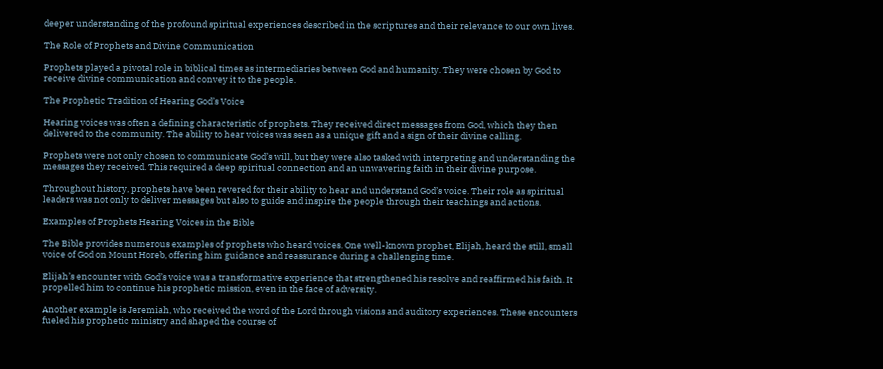deeper understanding of the profound spiritual experiences described in the scriptures and their relevance to our own lives.

The Role of Prophets and Divine Communication

Prophets played a pivotal role in biblical times as intermediaries between God and humanity. They were chosen by God to receive divine communication and convey it to the people.

The Prophetic Tradition of Hearing God’s Voice

Hearing voices was often a defining characteristic of prophets. They received direct messages from God, which they then delivered to the community. The ability to hear voices was seen as a unique gift and a sign of their divine calling.

Prophets were not only chosen to communicate God’s will, but they were also tasked with interpreting and understanding the messages they received. This required a deep spiritual connection and an unwavering faith in their divine purpose.

Throughout history, prophets have been revered for their ability to hear and understand God’s voice. Their role as spiritual leaders was not only to deliver messages but also to guide and inspire the people through their teachings and actions.

Examples of Prophets Hearing Voices in the Bible

The Bible provides numerous examples of prophets who heard voices. One well-known prophet, Elijah, heard the still, small voice of God on Mount Horeb, offering him guidance and reassurance during a challenging time.

Elijah’s encounter with God’s voice was a transformative experience that strengthened his resolve and reaffirmed his faith. It propelled him to continue his prophetic mission, even in the face of adversity.

Another example is Jeremiah, who received the word of the Lord through visions and auditory experiences. These encounters fueled his prophetic ministry and shaped the course of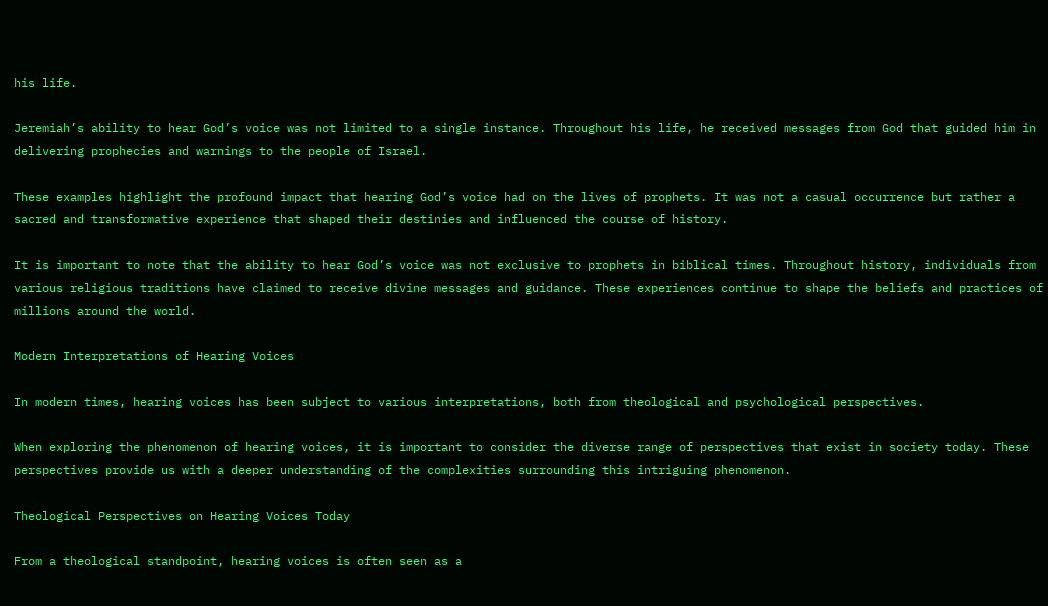his life.

Jeremiah’s ability to hear God’s voice was not limited to a single instance. Throughout his life, he received messages from God that guided him in delivering prophecies and warnings to the people of Israel.

These examples highlight the profound impact that hearing God’s voice had on the lives of prophets. It was not a casual occurrence but rather a sacred and transformative experience that shaped their destinies and influenced the course of history.

It is important to note that the ability to hear God’s voice was not exclusive to prophets in biblical times. Throughout history, individuals from various religious traditions have claimed to receive divine messages and guidance. These experiences continue to shape the beliefs and practices of millions around the world.

Modern Interpretations of Hearing Voices

In modern times, hearing voices has been subject to various interpretations, both from theological and psychological perspectives.

When exploring the phenomenon of hearing voices, it is important to consider the diverse range of perspectives that exist in society today. These perspectives provide us with a deeper understanding of the complexities surrounding this intriguing phenomenon.

Theological Perspectives on Hearing Voices Today

From a theological standpoint, hearing voices is often seen as a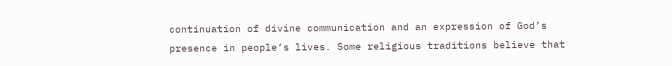continuation of divine communication and an expression of God’s presence in people’s lives. Some religious traditions believe that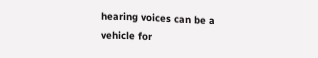hearing voices can be a vehicle for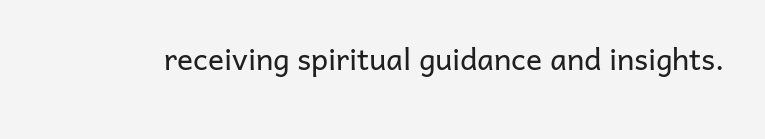receiving spiritual guidance and insights.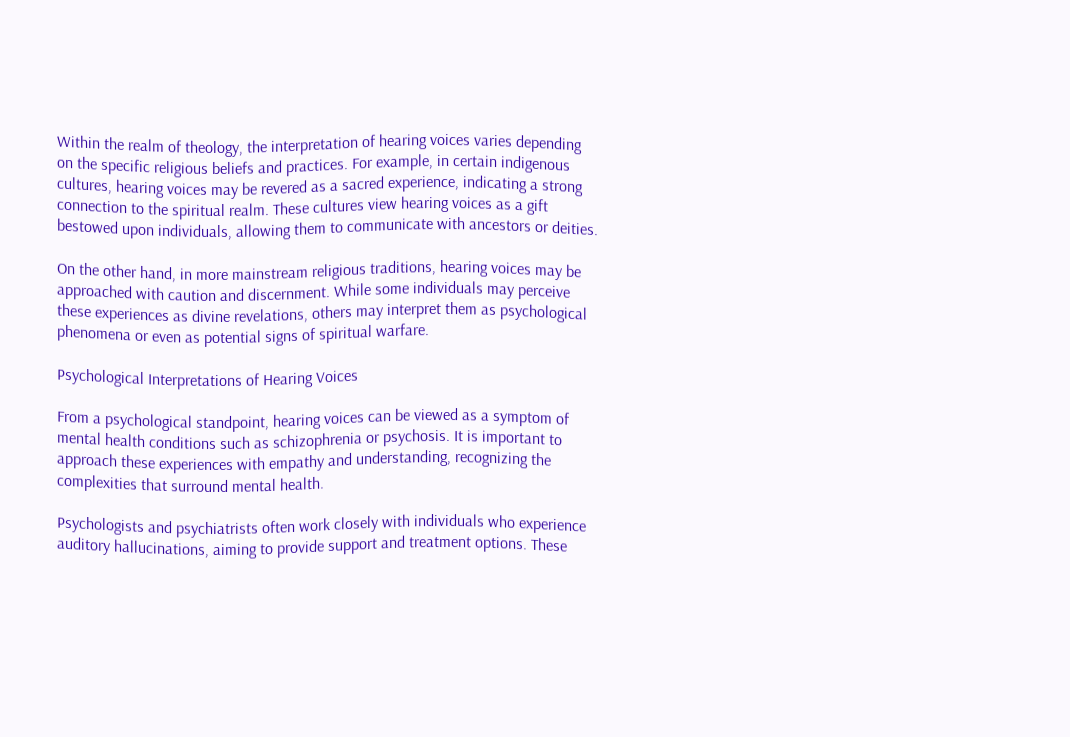Within the realm of theology, the interpretation of hearing voices varies depending on the specific religious beliefs and practices. For example, in certain indigenous cultures, hearing voices may be revered as a sacred experience, indicating a strong connection to the spiritual realm. These cultures view hearing voices as a gift bestowed upon individuals, allowing them to communicate with ancestors or deities.

On the other hand, in more mainstream religious traditions, hearing voices may be approached with caution and discernment. While some individuals may perceive these experiences as divine revelations, others may interpret them as psychological phenomena or even as potential signs of spiritual warfare.

Psychological Interpretations of Hearing Voices

From a psychological standpoint, hearing voices can be viewed as a symptom of mental health conditions such as schizophrenia or psychosis. It is important to approach these experiences with empathy and understanding, recognizing the complexities that surround mental health.

Psychologists and psychiatrists often work closely with individuals who experience auditory hallucinations, aiming to provide support and treatment options. These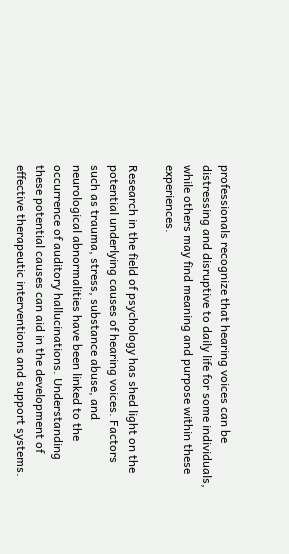professionals recognize that hearing voices can be distressing and disruptive to daily life for some individuals, while others may find meaning and purpose within these experiences.

Research in the field of psychology has shed light on the potential underlying causes of hearing voices. Factors such as trauma, stress, substance abuse, and neurological abnormalities have been linked to the occurrence of auditory hallucinations. Understanding these potential causes can aid in the development of effective therapeutic interventions and support systems.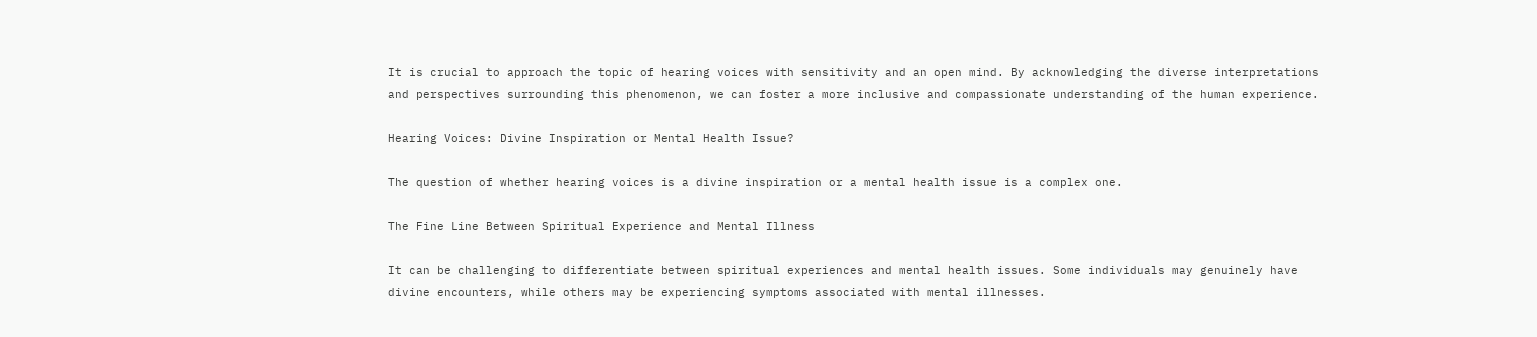It is crucial to approach the topic of hearing voices with sensitivity and an open mind. By acknowledging the diverse interpretations and perspectives surrounding this phenomenon, we can foster a more inclusive and compassionate understanding of the human experience.

Hearing Voices: Divine Inspiration or Mental Health Issue?

The question of whether hearing voices is a divine inspiration or a mental health issue is a complex one.

The Fine Line Between Spiritual Experience and Mental Illness

It can be challenging to differentiate between spiritual experiences and mental health issues. Some individuals may genuinely have divine encounters, while others may be experiencing symptoms associated with mental illnesses.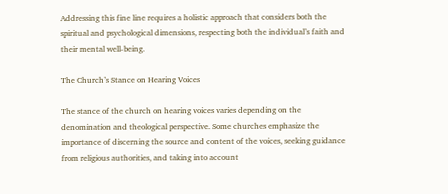Addressing this fine line requires a holistic approach that considers both the spiritual and psychological dimensions, respecting both the individual’s faith and their mental well-being.

The Church’s Stance on Hearing Voices

The stance of the church on hearing voices varies depending on the denomination and theological perspective. Some churches emphasize the importance of discerning the source and content of the voices, seeking guidance from religious authorities, and taking into account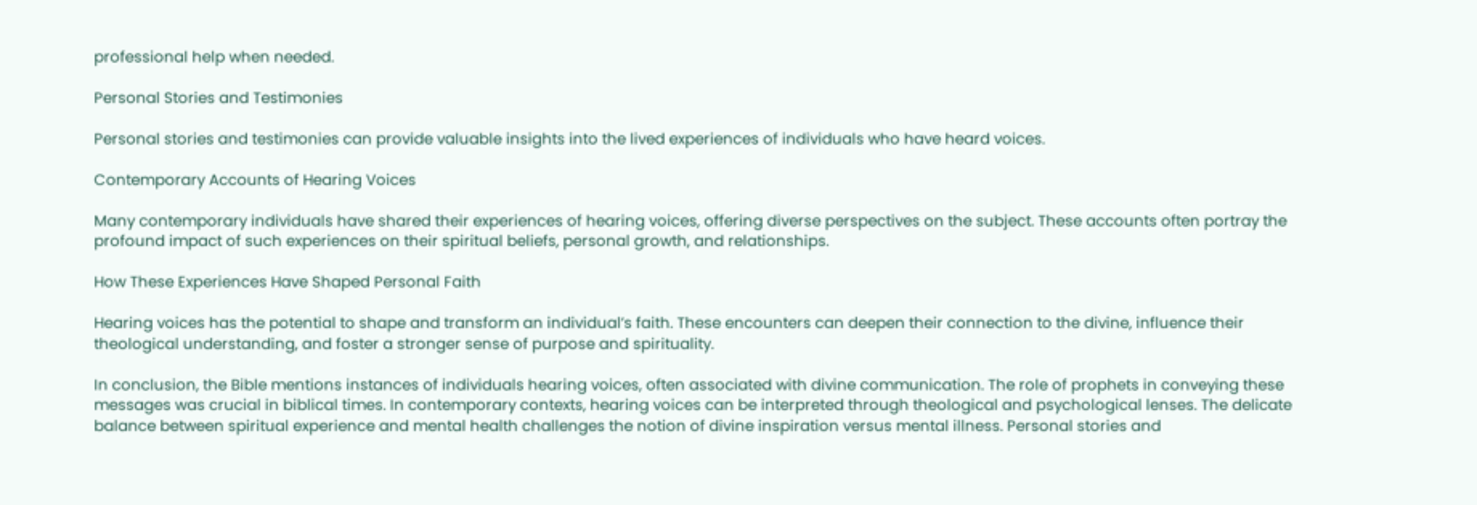professional help when needed.

Personal Stories and Testimonies

Personal stories and testimonies can provide valuable insights into the lived experiences of individuals who have heard voices.

Contemporary Accounts of Hearing Voices

Many contemporary individuals have shared their experiences of hearing voices, offering diverse perspectives on the subject. These accounts often portray the profound impact of such experiences on their spiritual beliefs, personal growth, and relationships.

How These Experiences Have Shaped Personal Faith

Hearing voices has the potential to shape and transform an individual’s faith. These encounters can deepen their connection to the divine, influence their theological understanding, and foster a stronger sense of purpose and spirituality.

In conclusion, the Bible mentions instances of individuals hearing voices, often associated with divine communication. The role of prophets in conveying these messages was crucial in biblical times. In contemporary contexts, hearing voices can be interpreted through theological and psychological lenses. The delicate balance between spiritual experience and mental health challenges the notion of divine inspiration versus mental illness. Personal stories and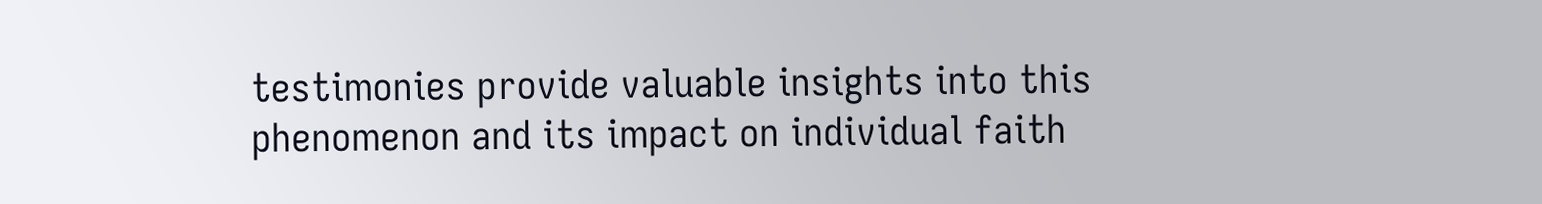testimonies provide valuable insights into this phenomenon and its impact on individual faith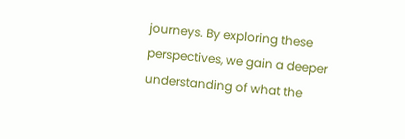journeys. By exploring these perspectives, we gain a deeper understanding of what the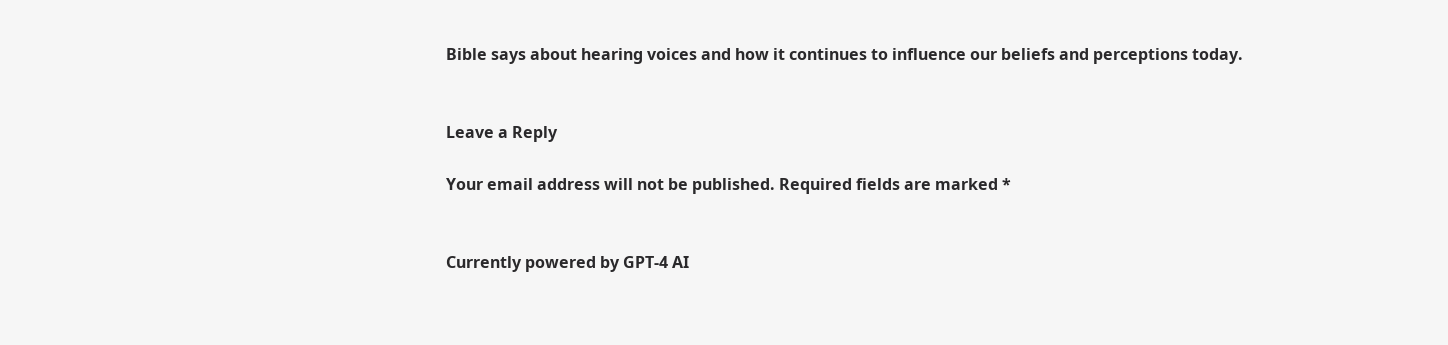Bible says about hearing voices and how it continues to influence our beliefs and perceptions today.


Leave a Reply

Your email address will not be published. Required fields are marked *


Currently powered by GPT-4 AI